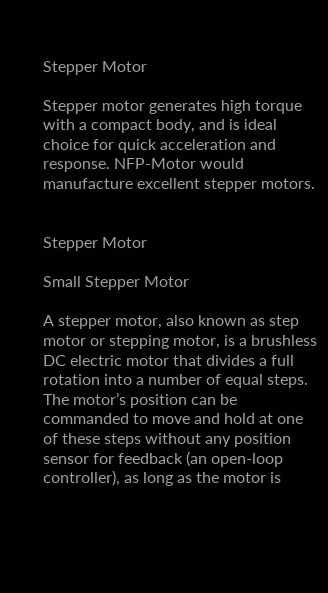Stepper Motor

Stepper motor generates high torque with a compact body, and is ideal choice for quick acceleration and response. NFP-Motor would manufacture excellent stepper motors.


Stepper Motor

Small Stepper Motor

A stepper motor, also known as step motor or stepping motor, is a brushless DC electric motor that divides a full rotation into a number of equal steps. The motor’s position can be commanded to move and hold at one of these steps without any position sensor for feedback (an open-loop controller), as long as the motor is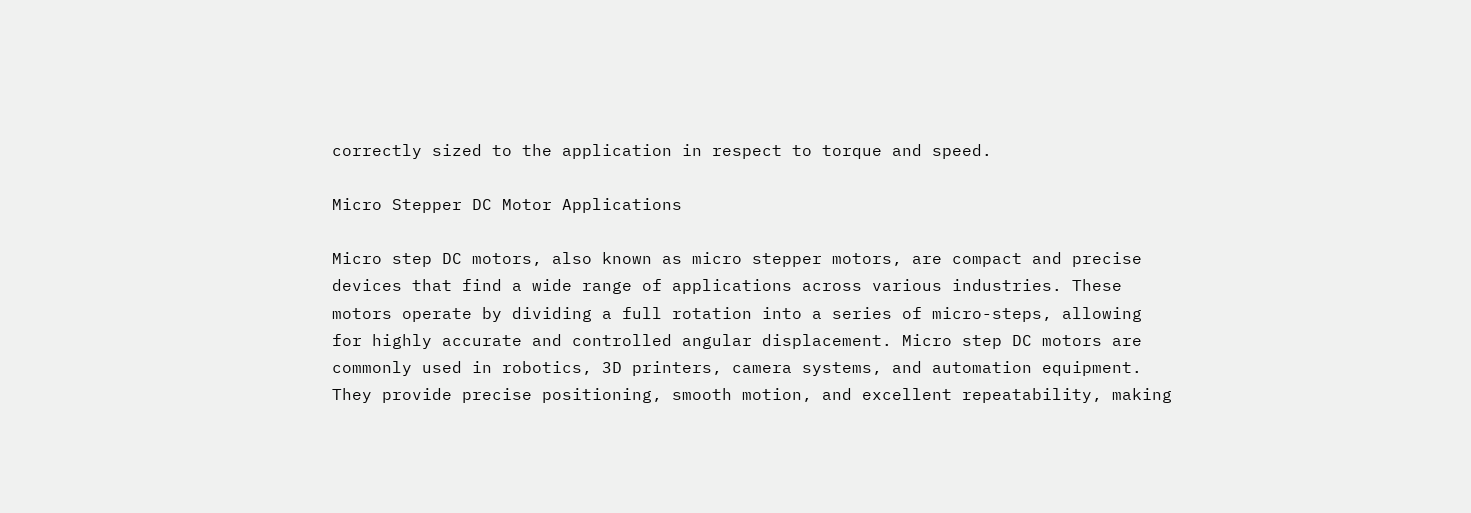correctly sized to the application in respect to torque and speed.

Micro Stepper DC Motor Applications

Micro step DC motors, also known as micro stepper motors, are compact and precise devices that find a wide range of applications across various industries. These motors operate by dividing a full rotation into a series of micro-steps, allowing for highly accurate and controlled angular displacement. Micro step DC motors are commonly used in robotics, 3D printers, camera systems, and automation equipment. They provide precise positioning, smooth motion, and excellent repeatability, making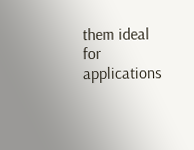them ideal for applications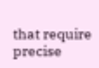that require precise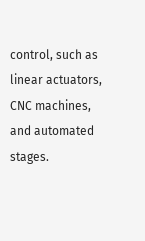control, such as linear actuators, CNC machines, and automated stages.